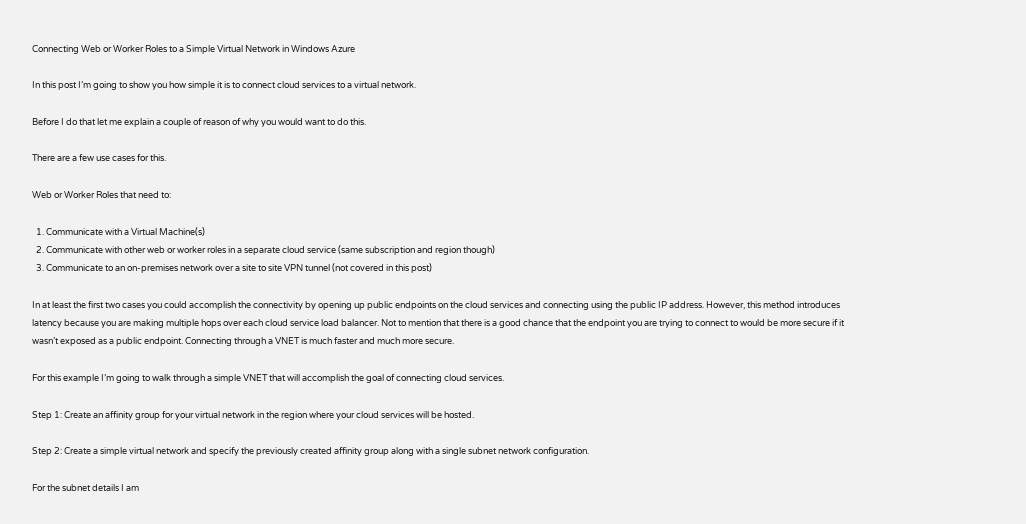Connecting Web or Worker Roles to a Simple Virtual Network in Windows Azure

In this post I’m going to show you how simple it is to connect cloud services to a virtual network.

Before I do that let me explain a couple of reason of why you would want to do this.

There are a few use cases for this.

Web or Worker Roles that need to:

  1. Communicate with a Virtual Machine(s)
  2. Communicate with other web or worker roles in a separate cloud service (same subscription and region though)
  3. Communicate to an on-premises network over a site to site VPN tunnel (not covered in this post)

In at least the first two cases you could accomplish the connectivity by opening up public endpoints on the cloud services and connecting using the public IP address. However, this method introduces latency because you are making multiple hops over each cloud service load balancer. Not to mention that there is a good chance that the endpoint you are trying to connect to would be more secure if it wasn’t exposed as a public endpoint. Connecting through a VNET is much faster and much more secure.

For this example I’m going to walk through a simple VNET that will accomplish the goal of connecting cloud services.

Step 1: Create an affinity group for your virtual network in the region where your cloud services will be hosted.

Step 2: Create a simple virtual network and specify the previously created affinity group along with a single subnet network configuration.

For the subnet details I am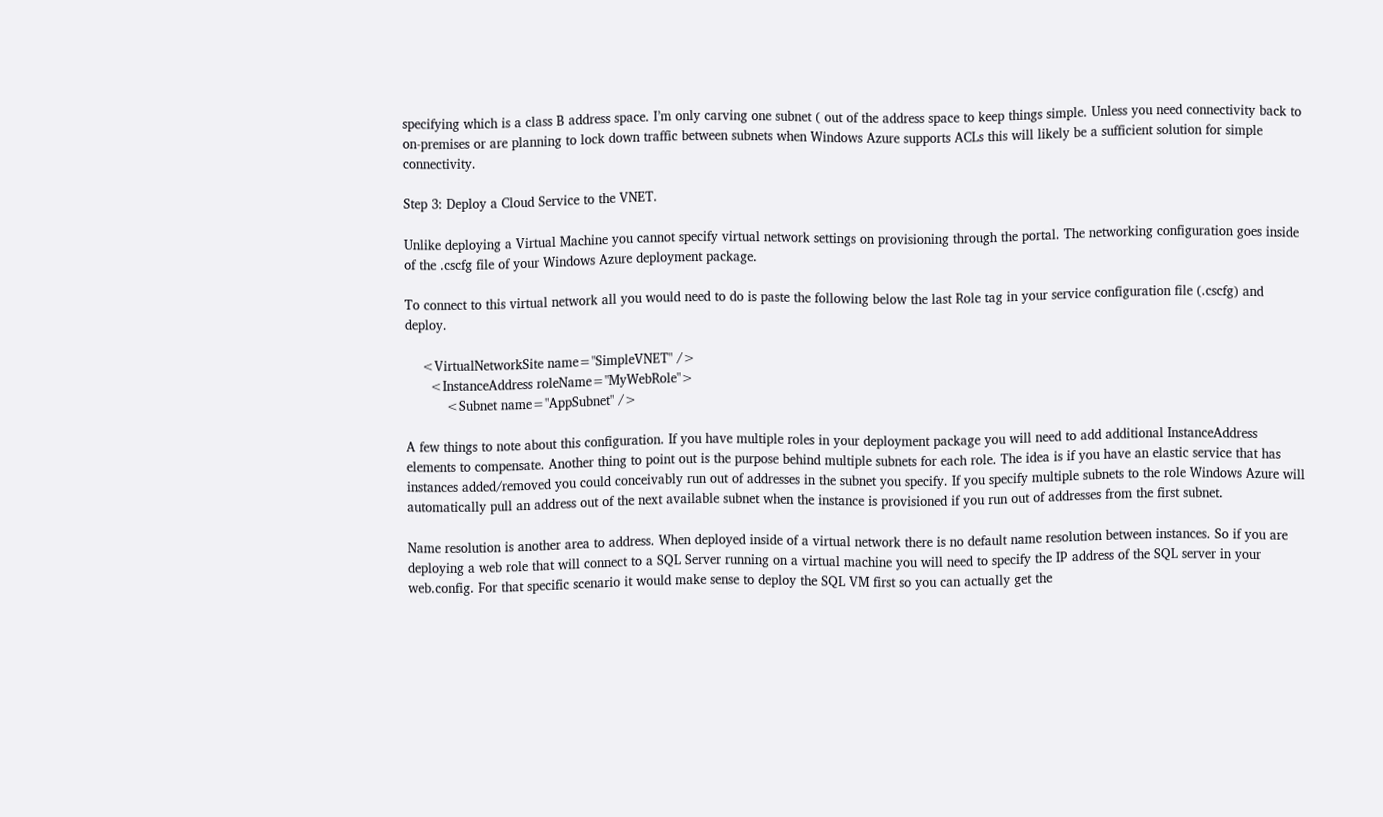specifying which is a class B address space. I’m only carving one subnet ( out of the address space to keep things simple. Unless you need connectivity back to on-premises or are planning to lock down traffic between subnets when Windows Azure supports ACLs this will likely be a sufficient solution for simple connectivity.

Step 3: Deploy a Cloud Service to the VNET.

Unlike deploying a Virtual Machine you cannot specify virtual network settings on provisioning through the portal. The networking configuration goes inside of the .cscfg file of your Windows Azure deployment package.

To connect to this virtual network all you would need to do is paste the following below the last Role tag in your service configuration file (.cscfg) and deploy.

    <VirtualNetworkSite name="SimpleVNET" />
      <InstanceAddress roleName="MyWebRole">
          <Subnet name="AppSubnet" />

A few things to note about this configuration. If you have multiple roles in your deployment package you will need to add additional InstanceAddress elements to compensate. Another thing to point out is the purpose behind multiple subnets for each role. The idea is if you have an elastic service that has instances added/removed you could conceivably run out of addresses in the subnet you specify. If you specify multiple subnets to the role Windows Azure will automatically pull an address out of the next available subnet when the instance is provisioned if you run out of addresses from the first subnet.

Name resolution is another area to address. When deployed inside of a virtual network there is no default name resolution between instances. So if you are deploying a web role that will connect to a SQL Server running on a virtual machine you will need to specify the IP address of the SQL server in your web.config. For that specific scenario it would make sense to deploy the SQL VM first so you can actually get the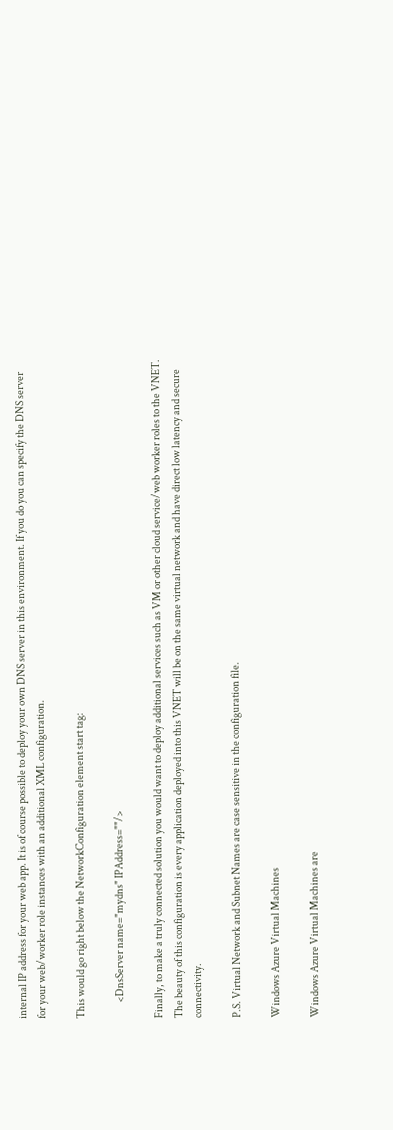internal IP address for your web app. It is of course possible to deploy your own DNS server in this environment. If you do you can specify the DNS server for your web/worker role instances with an additional XML configuration.

This would go right below the NetworkConfiguration element start tag:

        <DnsServer name="mydns" IPAddress=""/>

Finally, to make a truly connected solution you would want to deploy additional services such as VM or other cloud service/web worker roles to the VNET. The beauty of this configuration is every application deployed into this VNET will be on the same virtual network and have direct low latency and secure connectivity.

P.S. Virtual Network and Subnet Names are case sensitive in the configuration file.

Windows Azure Virtual Machines

Windows Azure Virtual Machines are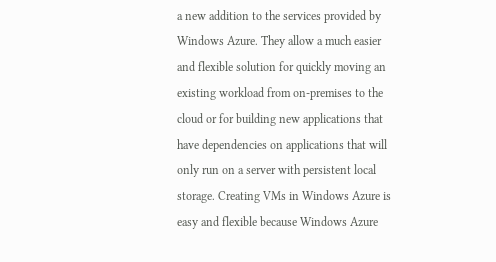a new addition to the services provided by Windows Azure. They allow a much easier and flexible solution for quickly moving an existing workload from on-premises to the cloud or for building new applications that have dependencies on applications that will only run on a server with persistent local storage. Creating VMs in Windows Azure is easy and flexible because Windows Azure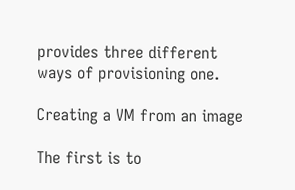provides three different ways of provisioning one.

Creating a VM from an image

The first is to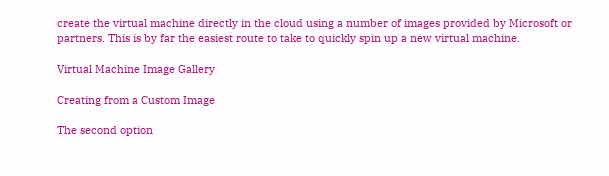create the virtual machine directly in the cloud using a number of images provided by Microsoft or partners. This is by far the easiest route to take to quickly spin up a new virtual machine.

Virtual Machine Image Gallery

Creating from a Custom Image

The second option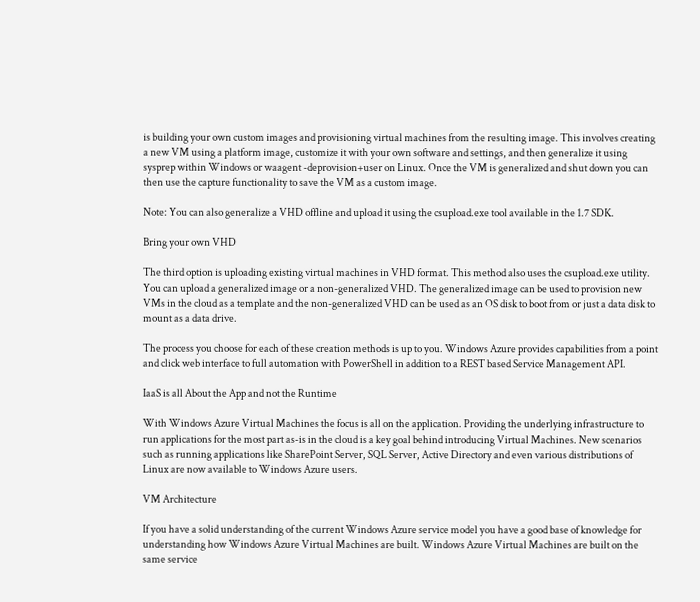is building your own custom images and provisioning virtual machines from the resulting image. This involves creating a new VM using a platform image, customize it with your own software and settings, and then generalize it using sysprep within Windows or waagent -deprovision+user on Linux. Once the VM is generalized and shut down you can then use the capture functionality to save the VM as a custom image.

Note: You can also generalize a VHD offline and upload it using the csupload.exe tool available in the 1.7 SDK.

Bring your own VHD

The third option is uploading existing virtual machines in VHD format. This method also uses the csupload.exe utility. You can upload a generalized image or a non-generalized VHD. The generalized image can be used to provision new VMs in the cloud as a template and the non-generalized VHD can be used as an OS disk to boot from or just a data disk to mount as a data drive.

The process you choose for each of these creation methods is up to you. Windows Azure provides capabilities from a point and click web interface to full automation with PowerShell in addition to a REST based Service Management API.

IaaS is all About the App and not the Runtime

With Windows Azure Virtual Machines the focus is all on the application. Providing the underlying infrastructure to run applications for the most part as-is in the cloud is a key goal behind introducing Virtual Machines. New scenarios such as running applications like SharePoint Server, SQL Server, Active Directory and even various distributions of Linux are now available to Windows Azure users.

VM Architecture

If you have a solid understanding of the current Windows Azure service model you have a good base of knowledge for understanding how Windows Azure Virtual Machines are built. Windows Azure Virtual Machines are built on the same service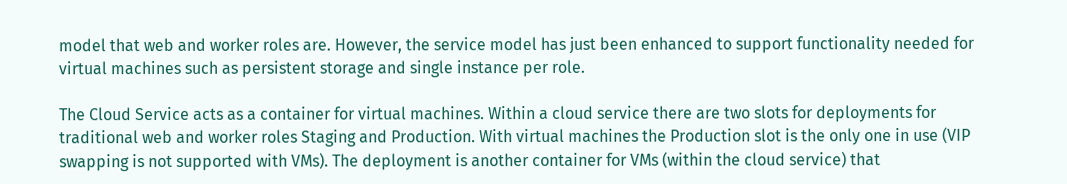model that web and worker roles are. However, the service model has just been enhanced to support functionality needed for virtual machines such as persistent storage and single instance per role.

The Cloud Service acts as a container for virtual machines. Within a cloud service there are two slots for deployments for traditional web and worker roles Staging and Production. With virtual machines the Production slot is the only one in use (VIP swapping is not supported with VMs). The deployment is another container for VMs (within the cloud service) that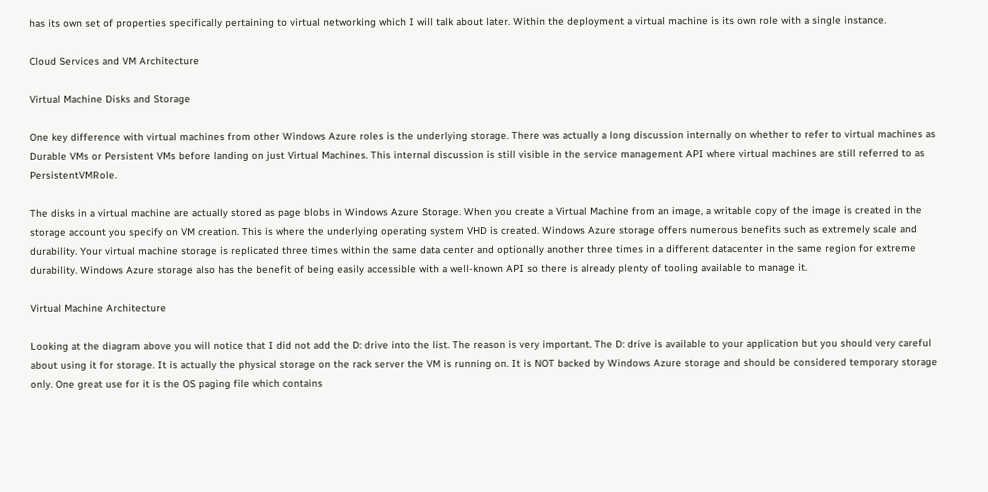has its own set of properties specifically pertaining to virtual networking which I will talk about later. Within the deployment a virtual machine is its own role with a single instance.

Cloud Services and VM Architecture

Virtual Machine Disks and Storage

One key difference with virtual machines from other Windows Azure roles is the underlying storage. There was actually a long discussion internally on whether to refer to virtual machines as Durable VMs or Persistent VMs before landing on just Virtual Machines. This internal discussion is still visible in the service management API where virtual machines are still referred to as PersistentVMRole.

The disks in a virtual machine are actually stored as page blobs in Windows Azure Storage. When you create a Virtual Machine from an image, a writable copy of the image is created in the storage account you specify on VM creation. This is where the underlying operating system VHD is created. Windows Azure storage offers numerous benefits such as extremely scale and durability. Your virtual machine storage is replicated three times within the same data center and optionally another three times in a different datacenter in the same region for extreme durability. Windows Azure storage also has the benefit of being easily accessible with a well-known API so there is already plenty of tooling available to manage it.

Virtual Machine Architecture

Looking at the diagram above you will notice that I did not add the D: drive into the list. The reason is very important. The D: drive is available to your application but you should very careful about using it for storage. It is actually the physical storage on the rack server the VM is running on. It is NOT backed by Windows Azure storage and should be considered temporary storage only. One great use for it is the OS paging file which contains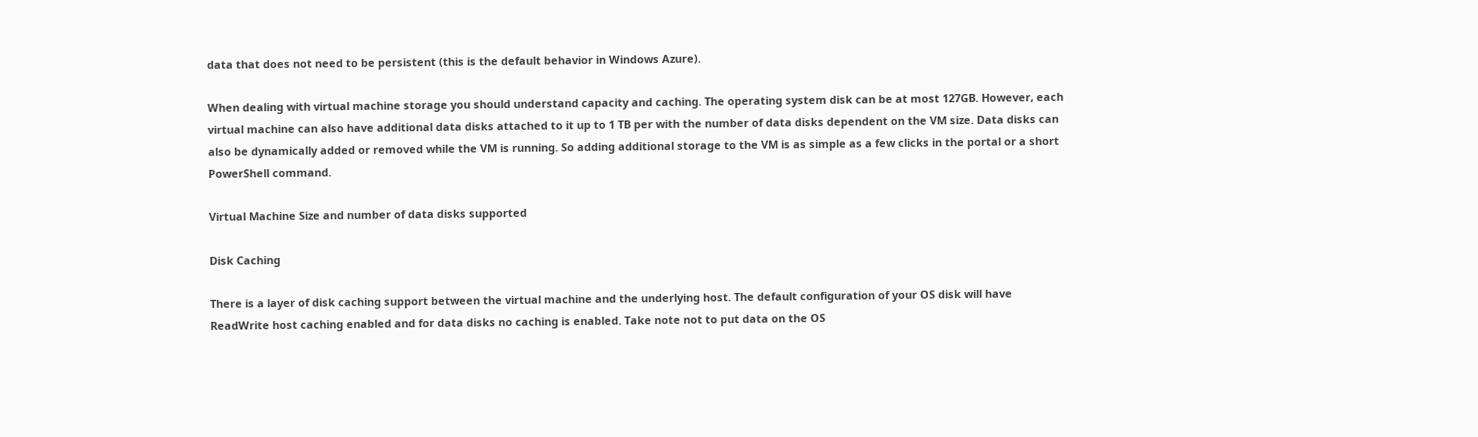data that does not need to be persistent (this is the default behavior in Windows Azure).

When dealing with virtual machine storage you should understand capacity and caching. The operating system disk can be at most 127GB. However, each virtual machine can also have additional data disks attached to it up to 1 TB per with the number of data disks dependent on the VM size. Data disks can also be dynamically added or removed while the VM is running. So adding additional storage to the VM is as simple as a few clicks in the portal or a short PowerShell command.

Virtual Machine Size and number of data disks supported

Disk Caching

There is a layer of disk caching support between the virtual machine and the underlying host. The default configuration of your OS disk will have ReadWrite host caching enabled and for data disks no caching is enabled. Take note not to put data on the OS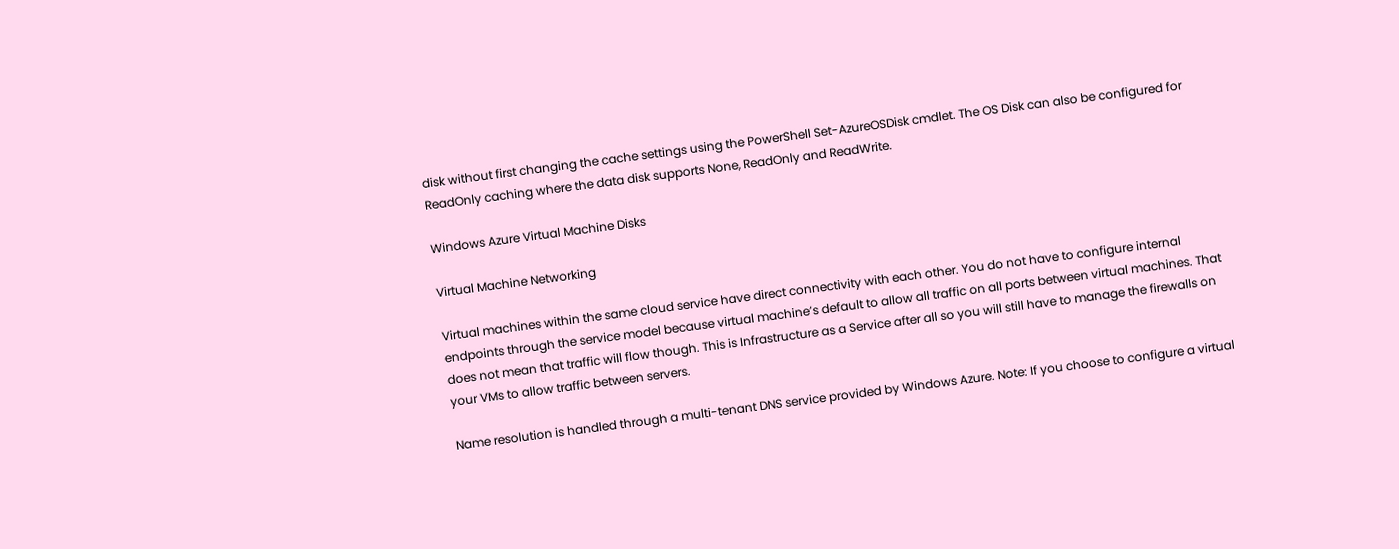disk without first changing the cache settings using the PowerShell Set-AzureOSDisk cmdlet. The OS Disk can also be configured for ReadOnly caching where the data disk supports None, ReadOnly and ReadWrite.

Windows Azure Virtual Machine Disks

Virtual Machine Networking

Virtual machines within the same cloud service have direct connectivity with each other. You do not have to configure internal endpoints through the service model because virtual machine’s default to allow all traffic on all ports between virtual machines. That does not mean that traffic will flow though. This is Infrastructure as a Service after all so you will still have to manage the firewalls on your VMs to allow traffic between servers.

Name resolution is handled through a multi-tenant DNS service provided by Windows Azure. Note: If you choose to configure a virtual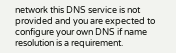network this DNS service is not provided and you are expected to configure your own DNS if name resolution is a requirement.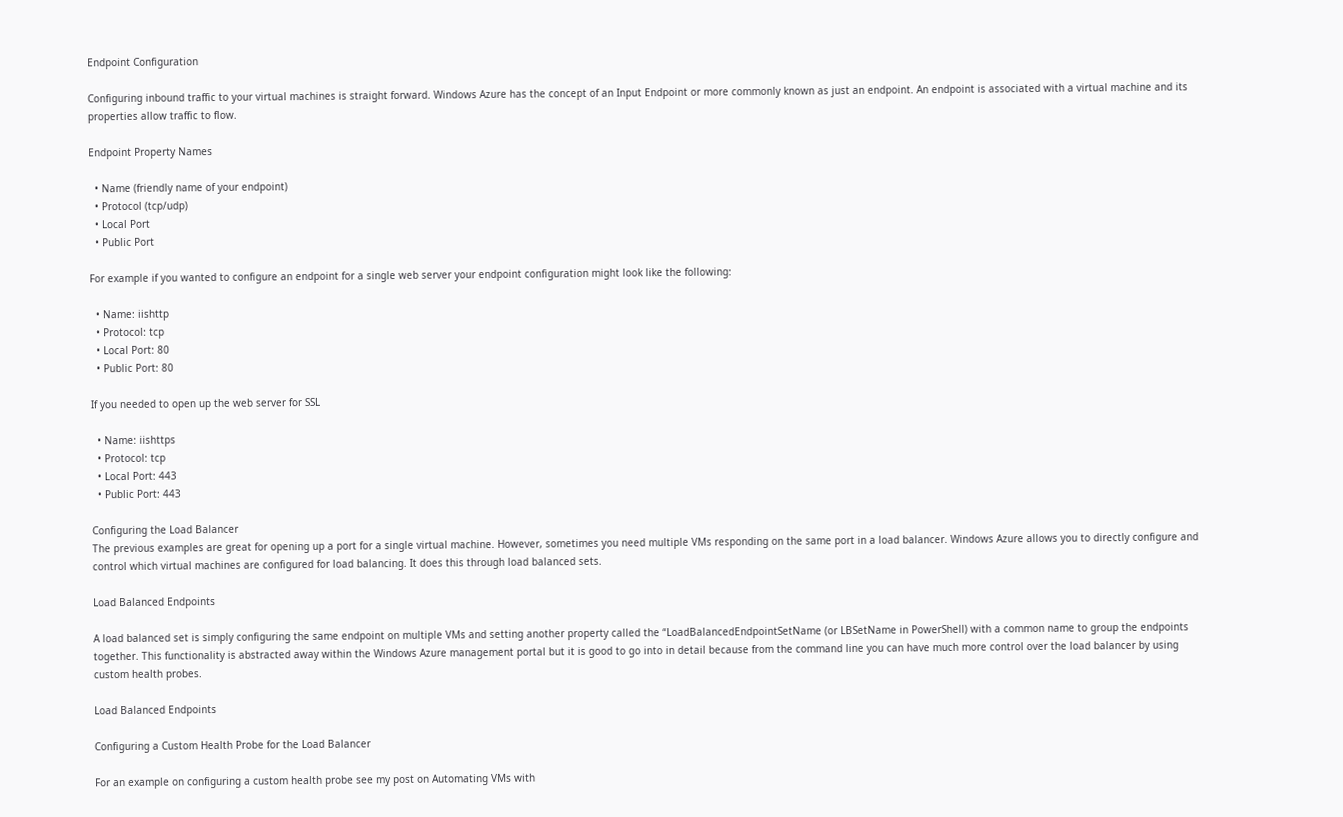Endpoint Configuration

Configuring inbound traffic to your virtual machines is straight forward. Windows Azure has the concept of an Input Endpoint or more commonly known as just an endpoint. An endpoint is associated with a virtual machine and its properties allow traffic to flow.

Endpoint Property Names

  • Name (friendly name of your endpoint)
  • Protocol (tcp/udp)
  • Local Port
  • Public Port

For example if you wanted to configure an endpoint for a single web server your endpoint configuration might look like the following:

  • Name: iishttp
  • Protocol: tcp
  • Local Port: 80
  • Public Port: 80

If you needed to open up the web server for SSL

  • Name: iishttps
  • Protocol: tcp
  • Local Port: 443
  • Public Port: 443

Configuring the Load Balancer
The previous examples are great for opening up a port for a single virtual machine. However, sometimes you need multiple VMs responding on the same port in a load balancer. Windows Azure allows you to directly configure and control which virtual machines are configured for load balancing. It does this through load balanced sets.

Load Balanced Endpoints

A load balanced set is simply configuring the same endpoint on multiple VMs and setting another property called the “LoadBalancedEndpointSetName (or LBSetName in PowerShell) with a common name to group the endpoints together. This functionality is abstracted away within the Windows Azure management portal but it is good to go into in detail because from the command line you can have much more control over the load balancer by using custom health probes.

Load Balanced Endpoints

Configuring a Custom Health Probe for the Load Balancer

For an example on configuring a custom health probe see my post on Automating VMs with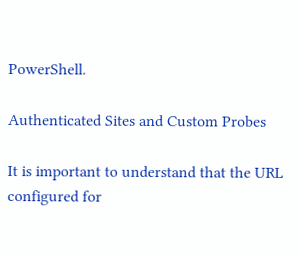PowerShell.

Authenticated Sites and Custom Probes

It is important to understand that the URL configured for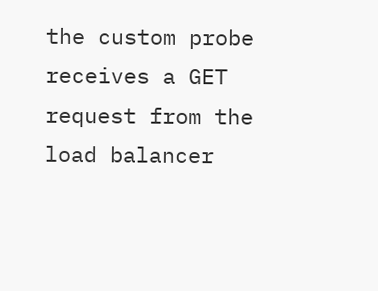the custom probe receives a GET request from the load balancer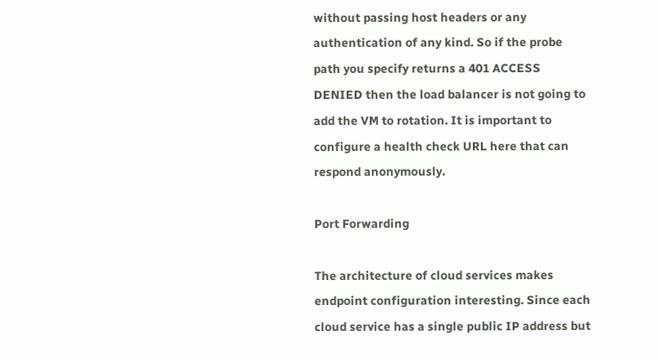without passing host headers or any authentication of any kind. So if the probe path you specify returns a 401 ACCESS DENIED then the load balancer is not going to add the VM to rotation. It is important to configure a health check URL here that can respond anonymously.

Port Forwarding

The architecture of cloud services makes endpoint configuration interesting. Since each cloud service has a single public IP address but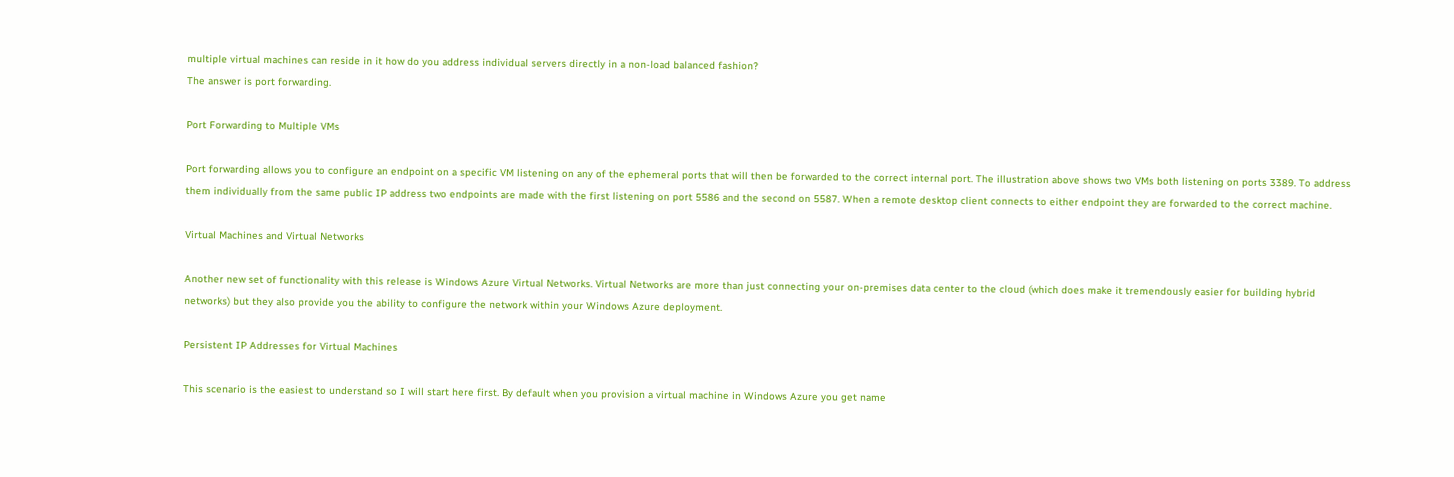multiple virtual machines can reside in it how do you address individual servers directly in a non-load balanced fashion?
The answer is port forwarding.

Port Forwarding to Multiple VMs

Port forwarding allows you to configure an endpoint on a specific VM listening on any of the ephemeral ports that will then be forwarded to the correct internal port. The illustration above shows two VMs both listening on ports 3389. To address them individually from the same public IP address two endpoints are made with the first listening on port 5586 and the second on 5587. When a remote desktop client connects to either endpoint they are forwarded to the correct machine.

Virtual Machines and Virtual Networks

Another new set of functionality with this release is Windows Azure Virtual Networks. Virtual Networks are more than just connecting your on-premises data center to the cloud (which does make it tremendously easier for building hybrid networks) but they also provide you the ability to configure the network within your Windows Azure deployment.

Persistent IP Addresses for Virtual Machines

This scenario is the easiest to understand so I will start here first. By default when you provision a virtual machine in Windows Azure you get name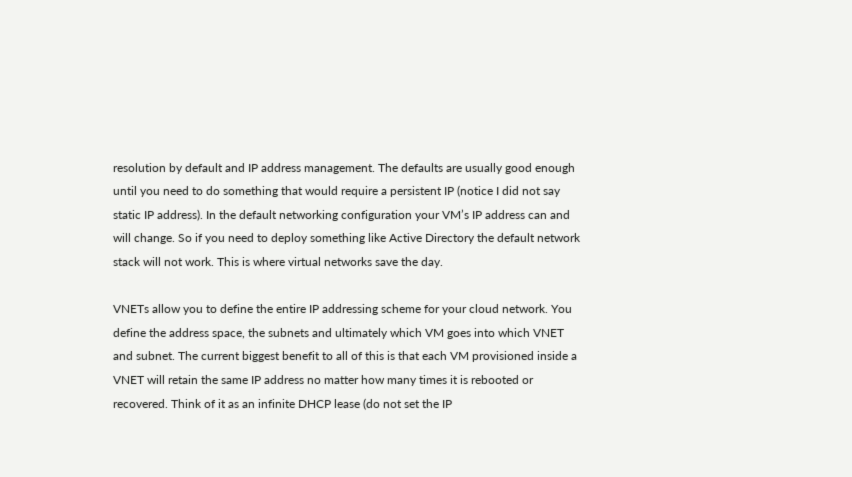resolution by default and IP address management. The defaults are usually good enough until you need to do something that would require a persistent IP (notice I did not say static IP address). In the default networking configuration your VM’s IP address can and will change. So if you need to deploy something like Active Directory the default network stack will not work. This is where virtual networks save the day.

VNETs allow you to define the entire IP addressing scheme for your cloud network. You define the address space, the subnets and ultimately which VM goes into which VNET and subnet. The current biggest benefit to all of this is that each VM provisioned inside a VNET will retain the same IP address no matter how many times it is rebooted or recovered. Think of it as an infinite DHCP lease (do not set the IP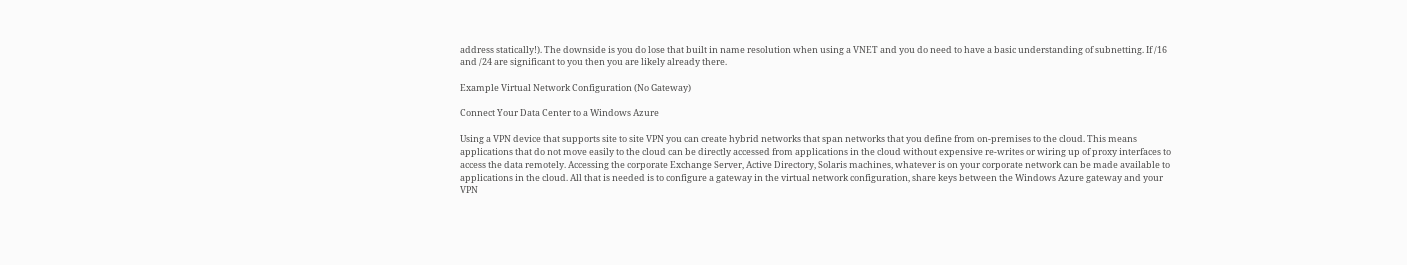address statically!). The downside is you do lose that built in name resolution when using a VNET and you do need to have a basic understanding of subnetting. If /16 and /24 are significant to you then you are likely already there.

Example Virtual Network Configuration (No Gateway)

Connect Your Data Center to a Windows Azure

Using a VPN device that supports site to site VPN you can create hybrid networks that span networks that you define from on-premises to the cloud. This means applications that do not move easily to the cloud can be directly accessed from applications in the cloud without expensive re-writes or wiring up of proxy interfaces to access the data remotely. Accessing the corporate Exchange Server, Active Directory, Solaris machines, whatever is on your corporate network can be made available to applications in the cloud. All that is needed is to configure a gateway in the virtual network configuration, share keys between the Windows Azure gateway and your VPN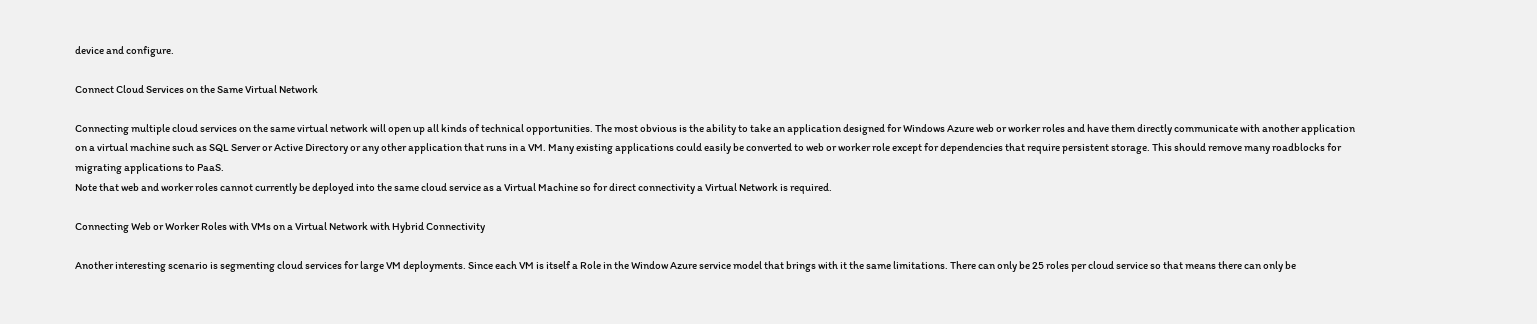device and configure.

Connect Cloud Services on the Same Virtual Network

Connecting multiple cloud services on the same virtual network will open up all kinds of technical opportunities. The most obvious is the ability to take an application designed for Windows Azure web or worker roles and have them directly communicate with another application on a virtual machine such as SQL Server or Active Directory or any other application that runs in a VM. Many existing applications could easily be converted to web or worker role except for dependencies that require persistent storage. This should remove many roadblocks for migrating applications to PaaS.
Note that web and worker roles cannot currently be deployed into the same cloud service as a Virtual Machine so for direct connectivity a Virtual Network is required.

Connecting Web or Worker Roles with VMs on a Virtual Network with Hybrid Connectivity

Another interesting scenario is segmenting cloud services for large VM deployments. Since each VM is itself a Role in the Window Azure service model that brings with it the same limitations. There can only be 25 roles per cloud service so that means there can only be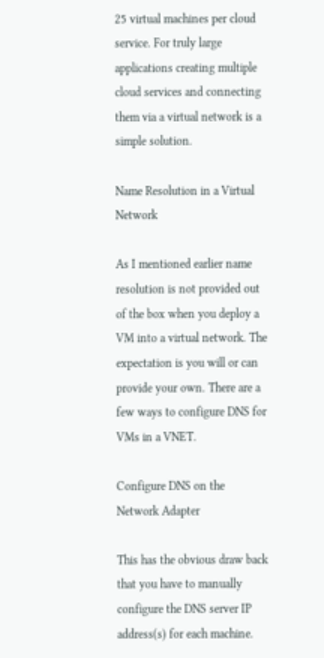25 virtual machines per cloud service. For truly large applications creating multiple cloud services and connecting them via a virtual network is a simple solution.

Name Resolution in a Virtual Network

As I mentioned earlier name resolution is not provided out of the box when you deploy a VM into a virtual network. The expectation is you will or can provide your own. There are a few ways to configure DNS for VMs in a VNET.

Configure DNS on the Network Adapter

This has the obvious draw back that you have to manually configure the DNS server IP address(s) for each machine.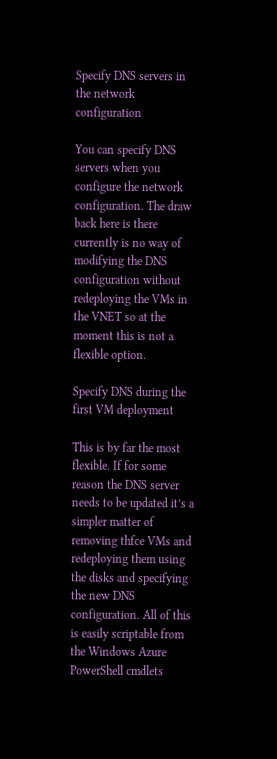Specify DNS servers in the network configuration

You can specify DNS servers when you configure the network configuration. The draw back here is there currently is no way of modifying the DNS configuration without redeploying the VMs in the VNET so at the moment this is not a flexible option.

Specify DNS during the first VM deployment

This is by far the most flexible. If for some reason the DNS server needs to be updated it’s a simpler matter of removing thfce VMs and redeploying them using the disks and specifying the new DNS configuration. All of this is easily scriptable from the Windows Azure PowerShell cmdlets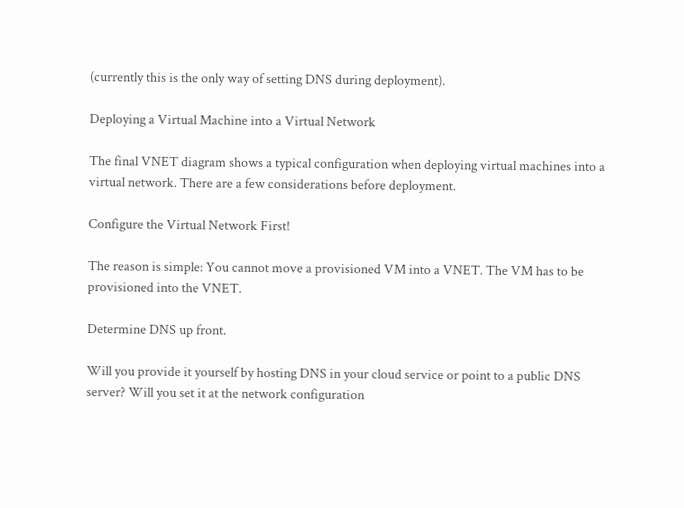(currently this is the only way of setting DNS during deployment).

Deploying a Virtual Machine into a Virtual Network

The final VNET diagram shows a typical configuration when deploying virtual machines into a virtual network. There are a few considerations before deployment.

Configure the Virtual Network First!

The reason is simple: You cannot move a provisioned VM into a VNET. The VM has to be provisioned into the VNET.

Determine DNS up front.

Will you provide it yourself by hosting DNS in your cloud service or point to a public DNS server? Will you set it at the network configuration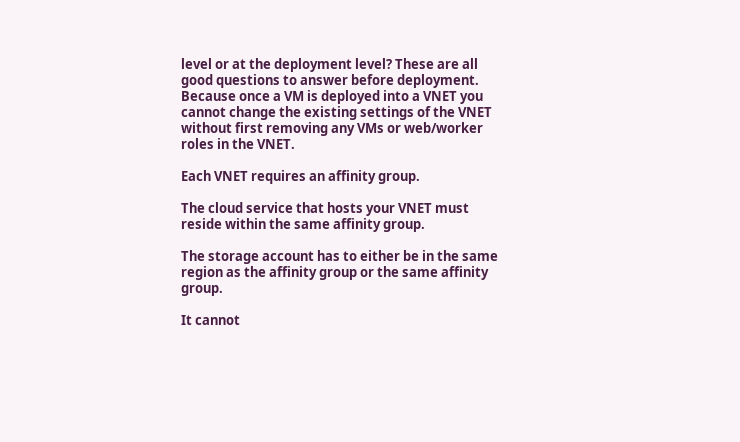level or at the deployment level? These are all good questions to answer before deployment. Because once a VM is deployed into a VNET you cannot change the existing settings of the VNET without first removing any VMs or web/worker roles in the VNET.

Each VNET requires an affinity group.

The cloud service that hosts your VNET must reside within the same affinity group.

The storage account has to either be in the same region as the affinity group or the same affinity group.

It cannot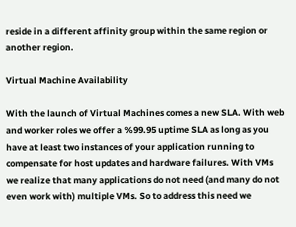reside in a different affinity group within the same region or another region.

Virtual Machine Availability

With the launch of Virtual Machines comes a new SLA. With web and worker roles we offer a %99.95 uptime SLA as long as you have at least two instances of your application running to compensate for host updates and hardware failures. With VMs we realize that many applications do not need (and many do not even work with) multiple VMs. So to address this need we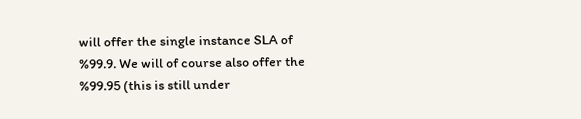will offer the single instance SLA of %99.9. We will of course also offer the %99.95 (this is still under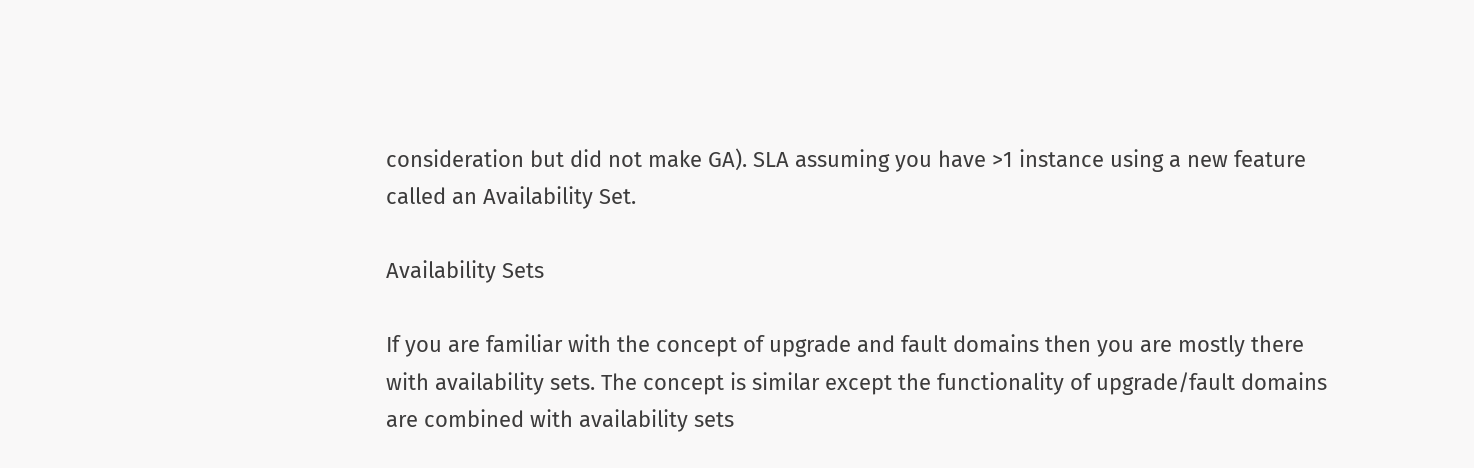consideration but did not make GA). SLA assuming you have >1 instance using a new feature called an Availability Set.

Availability Sets

If you are familiar with the concept of upgrade and fault domains then you are mostly there with availability sets. The concept is similar except the functionality of upgrade/fault domains are combined with availability sets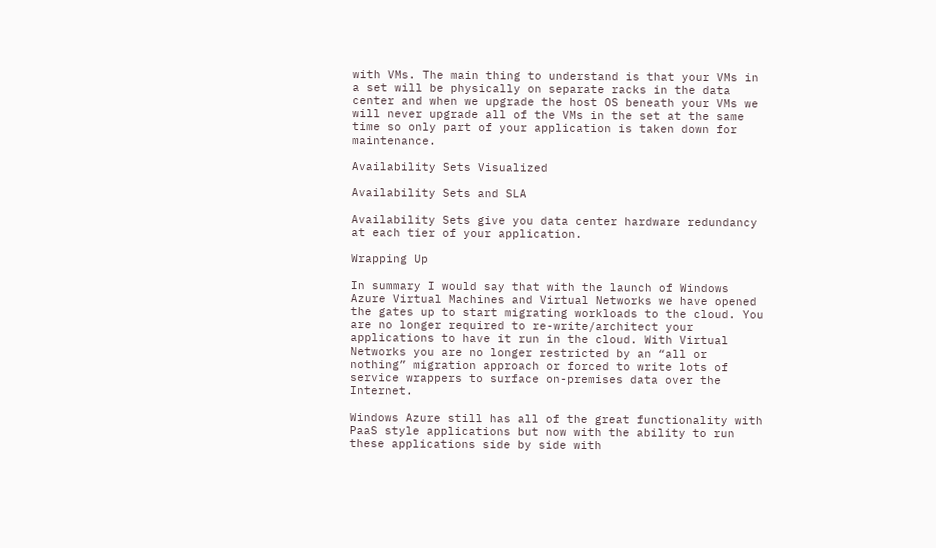with VMs. The main thing to understand is that your VMs in a set will be physically on separate racks in the data center and when we upgrade the host OS beneath your VMs we will never upgrade all of the VMs in the set at the same time so only part of your application is taken down for maintenance.

Availability Sets Visualized

Availability Sets and SLA

Availability Sets give you data center hardware redundancy at each tier of your application.

Wrapping Up

In summary I would say that with the launch of Windows Azure Virtual Machines and Virtual Networks we have opened the gates up to start migrating workloads to the cloud. You are no longer required to re-write/architect your applications to have it run in the cloud. With Virtual Networks you are no longer restricted by an “all or nothing” migration approach or forced to write lots of service wrappers to surface on-premises data over the Internet.

Windows Azure still has all of the great functionality with PaaS style applications but now with the ability to run these applications side by side with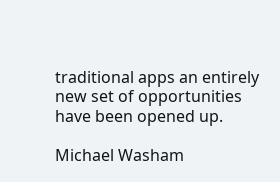traditional apps an entirely new set of opportunities have been opened up.

Michael Washam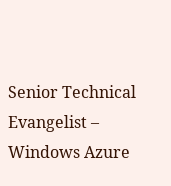Senior Technical Evangelist – Windows Azure